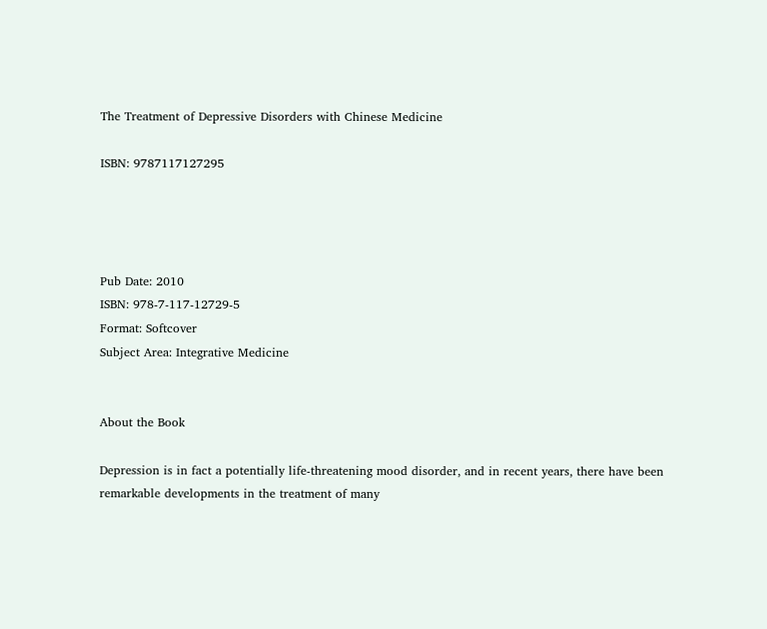The Treatment of Depressive Disorders with Chinese Medicine

ISBN: 9787117127295




Pub Date: 2010
ISBN: 978-7-117-12729-5
Format: Softcover
Subject Area: Integrative Medicine


About the Book

Depression is in fact a potentially life-threatening mood disorder, and in recent years, there have been remarkable developments in the treatment of many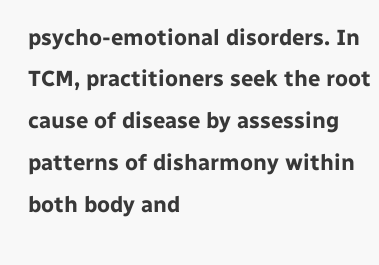psycho-emotional disorders. In TCM, practitioners seek the root cause of disease by assessing patterns of disharmony within both body and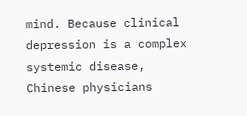mind. Because clinical depression is a complex systemic disease, Chinese physicians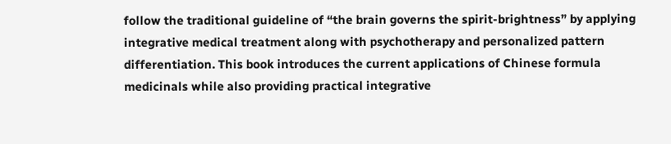follow the traditional guideline of “the brain governs the spirit-brightness” by applying integrative medical treatment along with psychotherapy and personalized pattern differentiation. This book introduces the current applications of Chinese formula medicinals while also providing practical integrative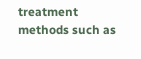treatment methods such as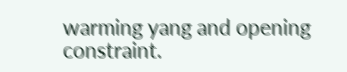warming yang and opening constraint.